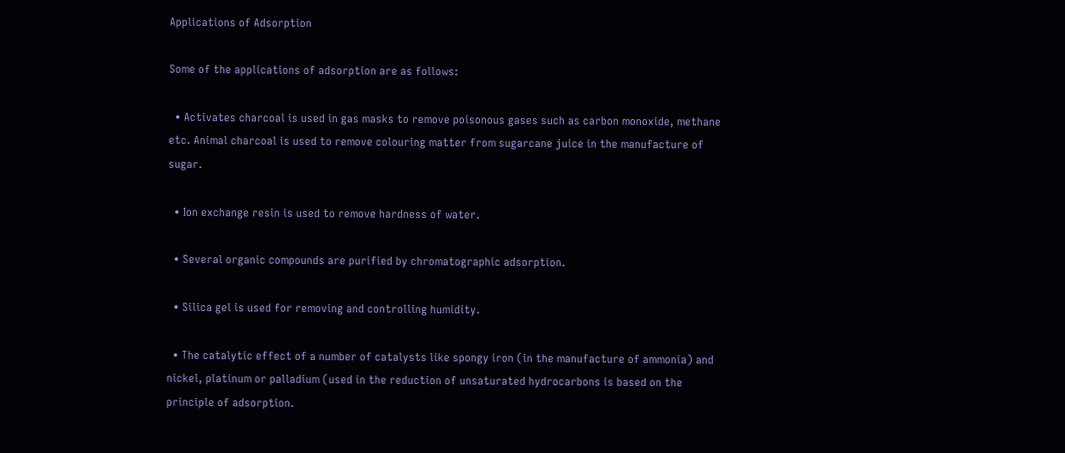Applications of Adsorption

Some of the applications of adsorption are as follows:

  • Activates charcoal is used in gas masks to remove poisonous gases such as carbon monoxide, methane etc. Animal charcoal is used to remove colouring matter from sugarcane juice in the manufacture of sugar.

  • Ion exchange resin is used to remove hardness of water.

  • Several organic compounds are purified by chromatographic adsorption.

  • Silica gel is used for removing and controlling humidity.

  • The catalytic effect of a number of catalysts like spongy iron (in the manufacture of ammonia) and nickel, platinum or palladium (used in the reduction of unsaturated hydrocarbons is based on the principle of adsorption.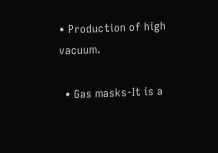• Production of high vacuum.

  • Gas masks-It is a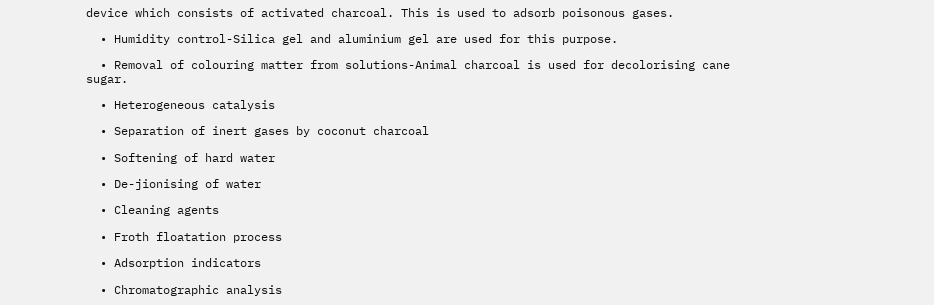device which consists of activated charcoal. This is used to adsorb poisonous gases.

  • Humidity control-Silica gel and aluminium gel are used for this purpose.

  • Removal of colouring matter from solutions-Animal charcoal is used for decolorising cane sugar.

  • Heterogeneous catalysis

  • Separation of inert gases by coconut charcoal

  • Softening of hard water

  • De-jionising of water

  • Cleaning agents

  • Froth floatation process

  • Adsorption indicators

  • Chromatographic analysis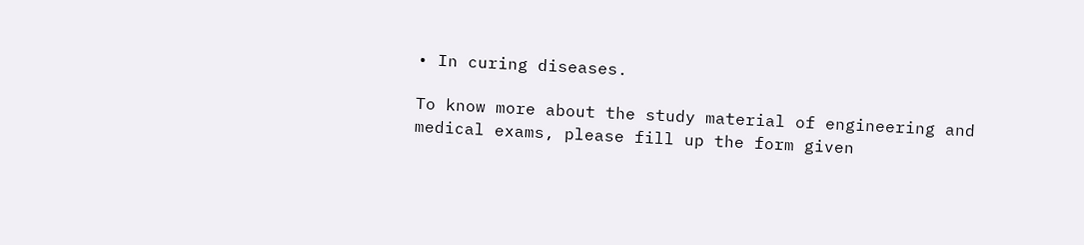• In curing diseases.

To know more about the study material of engineering and medical exams, please fill up the form given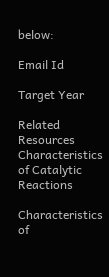below:

Email Id

Target Year

Related Resources
Characteristics of Catalytic Reactions

Characteristics of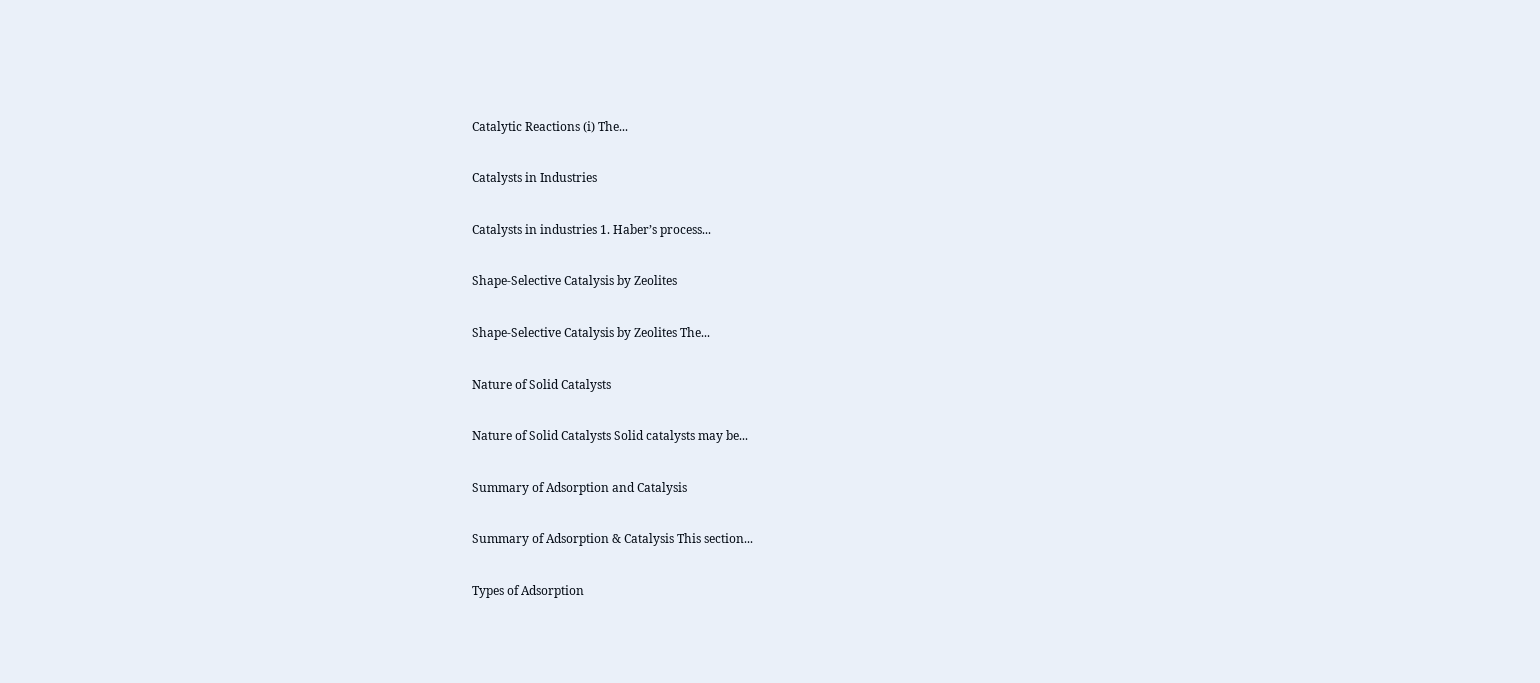Catalytic Reactions (i) The...

Catalysts in Industries

Catalysts in industries 1. Haber’s process...

Shape-Selective Catalysis by Zeolites

Shape-Selective Catalysis by Zeolites The...

Nature of Solid Catalysts

Nature of Solid Catalysts Solid catalysts may be...

Summary of Adsorption and Catalysis

Summary of Adsorption & Catalysis This section...

Types of Adsorption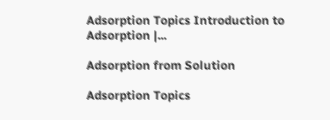Adsorption Topics Introduction to Adsorption |...

Adsorption from Solution

Adsorption Topics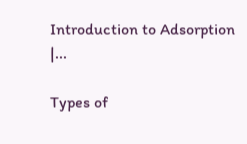Introduction to Adsorption |...

Types of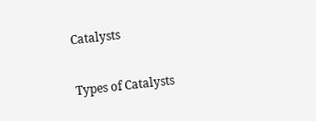Catalysts

Types of Catalysts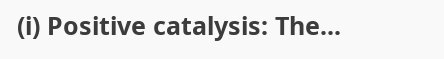(i) Positive catalysis: The...